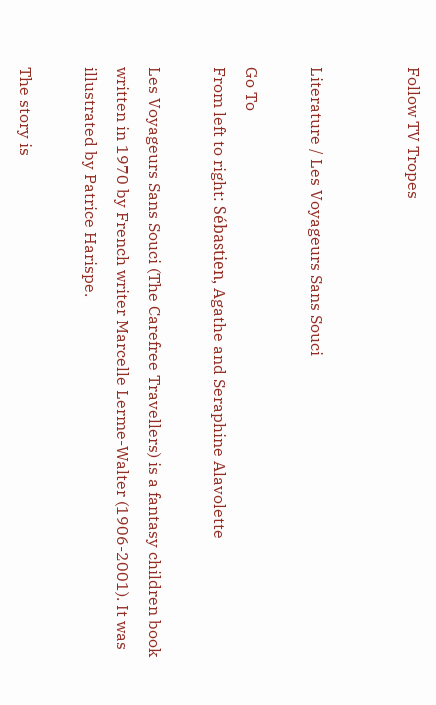Follow TV Tropes


Literature / Les Voyageurs Sans Souci

Go To
From left to right: Sébastien, Agathe and Seraphine Alavolette

Les Voyageurs Sans Souci (The Carefree Travellers) is a fantasy children book written in 1970 by French writer Marcelle Lerme-Walter (1906-2001). It was illustrated by Patrice Harispe.

The story is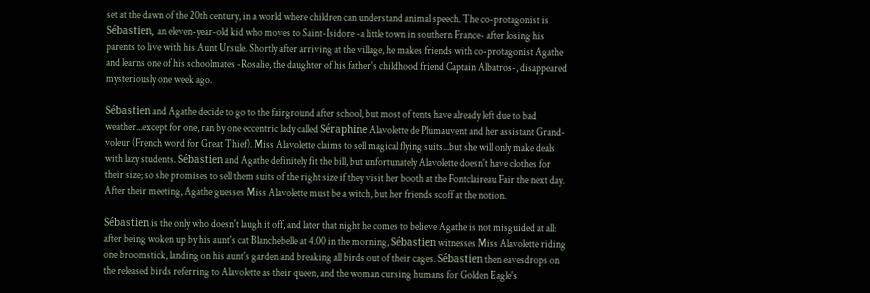set at the dawn of the 20th century, in a world where children can understand animal speech. The co-protagonist is Sébastien, an eleven-year-old kid who moves to Saint-Isidore -a little town in southern France- after losing his parents to live with his Aunt Ursule. Shortly after arriving at the village, he makes friends with co-protagonist Agathe and learns one of his schoolmates -Rosalie, the daughter of his father's childhood friend Captain Albatros-, disappeared mysteriously one week ago.

Sébastien and Agathe decide to go to the fairground after school, but most of tents have already left due to bad weather...except for one, ran by one eccentric lady called Séraphine Alavolette de Plumauvent and her assistant Grand-voleur (French word for Great Thief). Miss Alavolette claims to sell magical flying suits...but she will only make deals with lazy students. Sébastien and Agathe definitely fit the bill, but unfortunately Alavolette doesn't have clothes for their size; so she promises to sell them suits of the right size if they visit her booth at the Fontclaireau Fair the next day. After their meeting, Agathe guesses Miss Alavolette must be a witch, but her friends scoff at the notion.

Sébastien is the only who doesn't laugh it off, and later that night he comes to believe Agathe is not misguided at all: after being woken up by his aunt's cat Blanchebelle at 4.00 in the morning, Sébastien witnesses Miss Alavolette riding one broomstick, landing on his aunt's garden and breaking all birds out of their cages. Sébastien then eavesdrops on the released birds referring to Alavolette as their queen, and the woman cursing humans for Golden Eagle's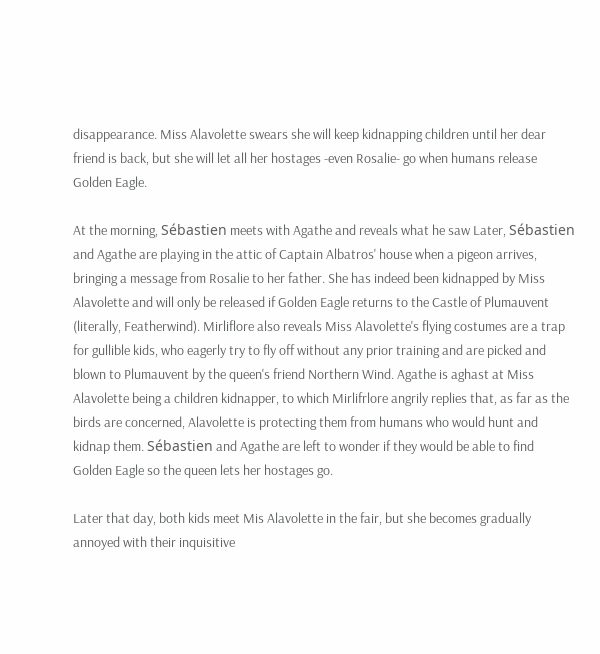disappearance. Miss Alavolette swears she will keep kidnapping children until her dear friend is back, but she will let all her hostages -even Rosalie- go when humans release Golden Eagle.

At the morning, Sébastien meets with Agathe and reveals what he saw Later, Sébastien and Agathe are playing in the attic of Captain Albatros' house when a pigeon arrives, bringing a message from Rosalie to her father. She has indeed been kidnapped by Miss Alavolette and will only be released if Golden Eagle returns to the Castle of Plumauvent (literally, Featherwind). Mirliflore also reveals Miss Alavolette's flying costumes are a trap for gullible kids, who eagerly try to fly off without any prior training and are picked and blown to Plumauvent by the queen's friend Northern Wind. Agathe is aghast at Miss Alavolette being a children kidnapper, to which Mirlifrlore angrily replies that, as far as the birds are concerned, Alavolette is protecting them from humans who would hunt and kidnap them. Sébastien and Agathe are left to wonder if they would be able to find Golden Eagle so the queen lets her hostages go.

Later that day, both kids meet Mis Alavolette in the fair, but she becomes gradually annoyed with their inquisitive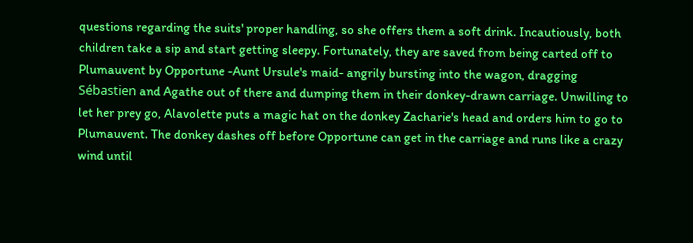questions regarding the suits' proper handling, so she offers them a soft drink. Incautiously, both children take a sip and start getting sleepy. Fortunately, they are saved from being carted off to Plumauvent by Opportune -Aunt Ursule's maid- angrily bursting into the wagon, dragging Sébastien and Agathe out of there and dumping them in their donkey-drawn carriage. Unwilling to let her prey go, Alavolette puts a magic hat on the donkey Zacharie's head and orders him to go to Plumauvent. The donkey dashes off before Opportune can get in the carriage and runs like a crazy wind until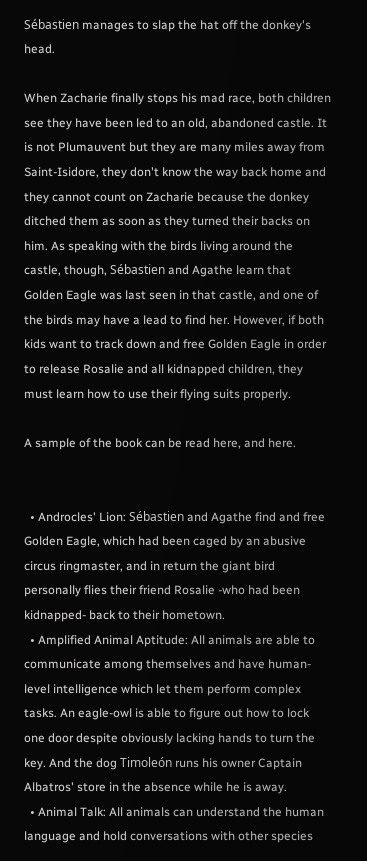Sébastien manages to slap the hat off the donkey's head.

When Zacharie finally stops his mad race, both children see they have been led to an old, abandoned castle. It is not Plumauvent but they are many miles away from Saint-Isidore, they don't know the way back home and they cannot count on Zacharie because the donkey ditched them as soon as they turned their backs on him. As speaking with the birds living around the castle, though, Sébastien and Agathe learn that Golden Eagle was last seen in that castle, and one of the birds may have a lead to find her. However, if both kids want to track down and free Golden Eagle in order to release Rosalie and all kidnapped children, they must learn how to use their flying suits properly.

A sample of the book can be read here, and here.


  • Androcles' Lion: Sébastien and Agathe find and free Golden Eagle, which had been caged by an abusive circus ringmaster, and in return the giant bird personally flies their friend Rosalie -who had been kidnapped- back to their hometown.
  • Amplified Animal Aptitude: All animals are able to communicate among themselves and have human-level intelligence which let them perform complex tasks. An eagle-owl is able to figure out how to lock one door despite obviously lacking hands to turn the key. And the dog Timoleón runs his owner Captain Albatros' store in the absence while he is away.
  • Animal Talk: All animals can understand the human language and hold conversations with other species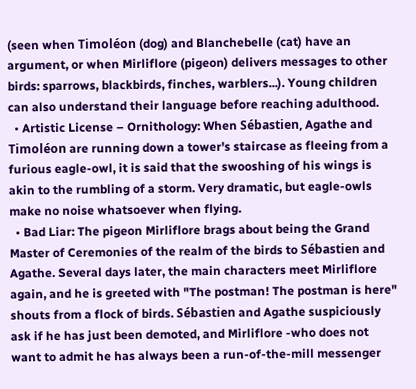(seen when Timoléon (dog) and Blanchebelle (cat) have an argument, or when Mirliflore (pigeon) delivers messages to other birds: sparrows, blackbirds, finches, warblers...). Young children can also understand their language before reaching adulthood.
  • Artistic License – Ornithology: When Sébastien, Agathe and Timoléon are running down a tower's staircase as fleeing from a furious eagle-owl, it is said that the swooshing of his wings is akin to the rumbling of a storm. Very dramatic, but eagle-owls make no noise whatsoever when flying.
  • Bad Liar: The pigeon Mirliflore brags about being the Grand Master of Ceremonies of the realm of the birds to Sébastien and Agathe. Several days later, the main characters meet Mirliflore again, and he is greeted with "The postman! The postman is here" shouts from a flock of birds. Sébastien and Agathe suspiciously ask if he has just been demoted, and Mirliflore -who does not want to admit he has always been a run-of-the-mill messenger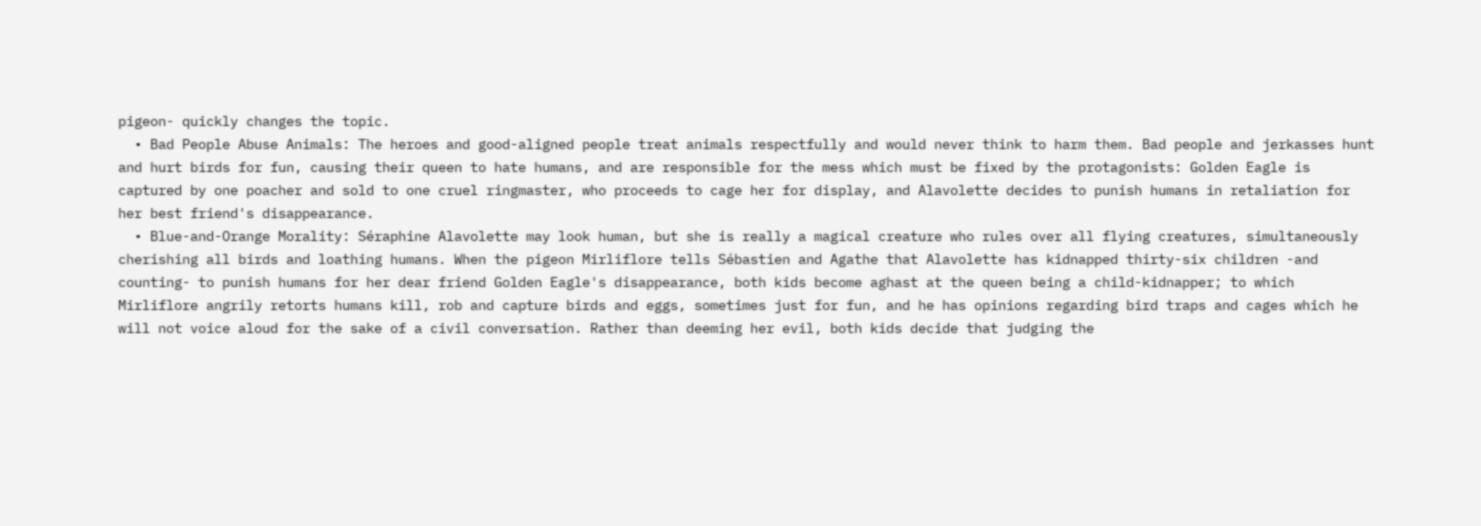pigeon- quickly changes the topic.
  • Bad People Abuse Animals: The heroes and good-aligned people treat animals respectfully and would never think to harm them. Bad people and jerkasses hunt and hurt birds for fun, causing their queen to hate humans, and are responsible for the mess which must be fixed by the protagonists: Golden Eagle is captured by one poacher and sold to one cruel ringmaster, who proceeds to cage her for display, and Alavolette decides to punish humans in retaliation for her best friend's disappearance.
  • Blue-and-Orange Morality: Séraphine Alavolette may look human, but she is really a magical creature who rules over all flying creatures, simultaneously cherishing all birds and loathing humans. When the pigeon Mirliflore tells Sébastien and Agathe that Alavolette has kidnapped thirty-six children -and counting- to punish humans for her dear friend Golden Eagle's disappearance, both kids become aghast at the queen being a child-kidnapper; to which Mirliflore angrily retorts humans kill, rob and capture birds and eggs, sometimes just for fun, and he has opinions regarding bird traps and cages which he will not voice aloud for the sake of a civil conversation. Rather than deeming her evil, both kids decide that judging the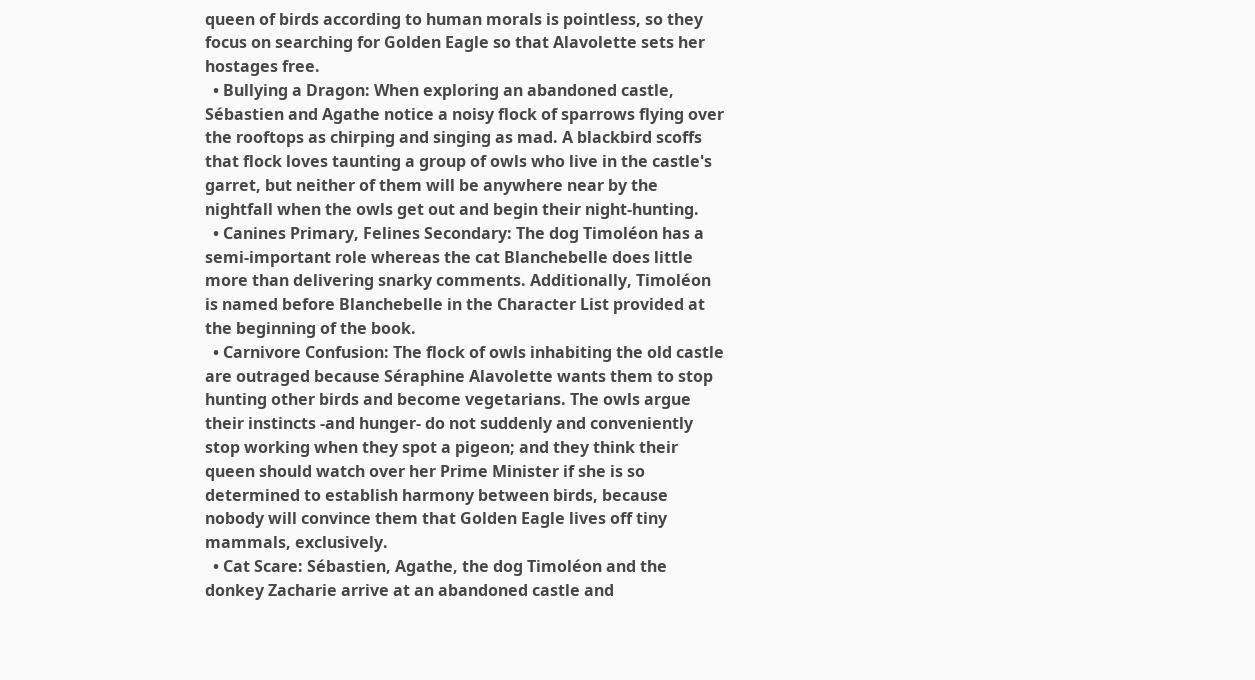queen of birds according to human morals is pointless, so they focus on searching for Golden Eagle so that Alavolette sets her hostages free.
  • Bullying a Dragon: When exploring an abandoned castle, Sébastien and Agathe notice a noisy flock of sparrows flying over the rooftops as chirping and singing as mad. A blackbird scoffs that flock loves taunting a group of owls who live in the castle's garret, but neither of them will be anywhere near by the nightfall when the owls get out and begin their night-hunting.
  • Canines Primary, Felines Secondary: The dog Timoléon has a semi-important role whereas the cat Blanchebelle does little more than delivering snarky comments. Additionally, Timoléon is named before Blanchebelle in the Character List provided at the beginning of the book.
  • Carnivore Confusion: The flock of owls inhabiting the old castle are outraged because Séraphine Alavolette wants them to stop hunting other birds and become vegetarians. The owls argue their instincts -and hunger- do not suddenly and conveniently stop working when they spot a pigeon; and they think their queen should watch over her Prime Minister if she is so determined to establish harmony between birds, because nobody will convince them that Golden Eagle lives off tiny mammals, exclusively.
  • Cat Scare: Sébastien, Agathe, the dog Timoléon and the donkey Zacharie arrive at an abandoned castle and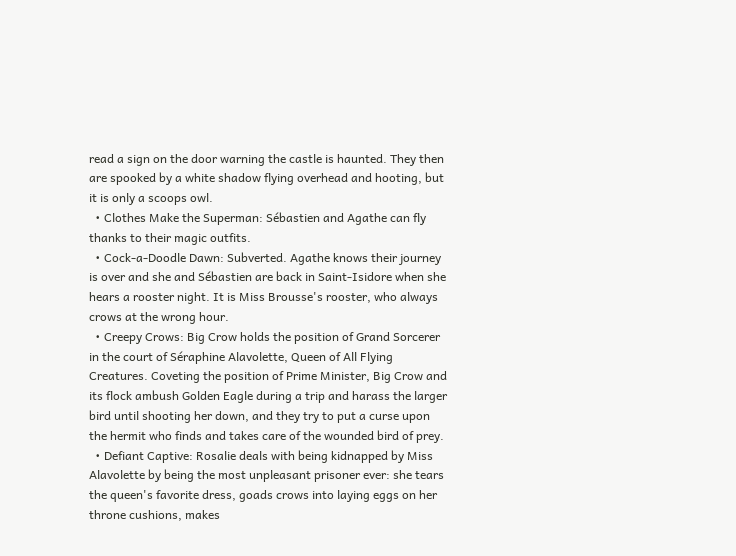read a sign on the door warning the castle is haunted. They then are spooked by a white shadow flying overhead and hooting, but it is only a scoops owl.
  • Clothes Make the Superman: Sébastien and Agathe can fly thanks to their magic outfits.
  • Cock-a-Doodle Dawn: Subverted. Agathe knows their journey is over and she and Sébastien are back in Saint-Isidore when she hears a rooster night. It is Miss Brousse's rooster, who always crows at the wrong hour.
  • Creepy Crows: Big Crow holds the position of Grand Sorcerer in the court of Séraphine Alavolette, Queen of All Flying Creatures. Coveting the position of Prime Minister, Big Crow and its flock ambush Golden Eagle during a trip and harass the larger bird until shooting her down, and they try to put a curse upon the hermit who finds and takes care of the wounded bird of prey.
  • Defiant Captive: Rosalie deals with being kidnapped by Miss Alavolette by being the most unpleasant prisoner ever: she tears the queen's favorite dress, goads crows into laying eggs on her throne cushions, makes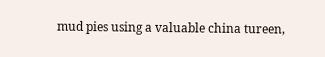mud pies using a valuable china tureen,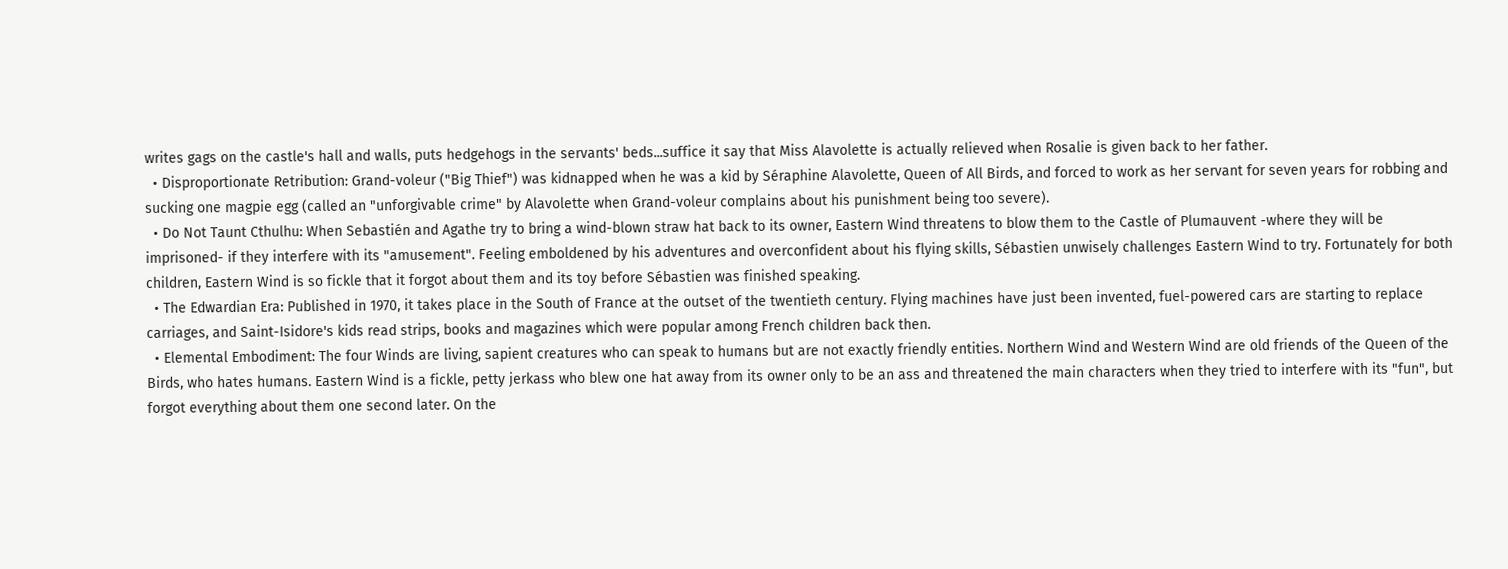writes gags on the castle's hall and walls, puts hedgehogs in the servants' beds...suffice it say that Miss Alavolette is actually relieved when Rosalie is given back to her father.
  • Disproportionate Retribution: Grand-voleur ("Big Thief") was kidnapped when he was a kid by Séraphine Alavolette, Queen of All Birds, and forced to work as her servant for seven years for robbing and sucking one magpie egg (called an "unforgivable crime" by Alavolette when Grand-voleur complains about his punishment being too severe).
  • Do Not Taunt Cthulhu: When Sebastién and Agathe try to bring a wind-blown straw hat back to its owner, Eastern Wind threatens to blow them to the Castle of Plumauvent -where they will be imprisoned- if they interfere with its "amusement". Feeling emboldened by his adventures and overconfident about his flying skills, Sébastien unwisely challenges Eastern Wind to try. Fortunately for both children, Eastern Wind is so fickle that it forgot about them and its toy before Sébastien was finished speaking.
  • The Edwardian Era: Published in 1970, it takes place in the South of France at the outset of the twentieth century. Flying machines have just been invented, fuel-powered cars are starting to replace carriages, and Saint-Isidore's kids read strips, books and magazines which were popular among French children back then.
  • Elemental Embodiment: The four Winds are living, sapient creatures who can speak to humans but are not exactly friendly entities. Northern Wind and Western Wind are old friends of the Queen of the Birds, who hates humans. Eastern Wind is a fickle, petty jerkass who blew one hat away from its owner only to be an ass and threatened the main characters when they tried to interfere with its "fun", but forgot everything about them one second later. On the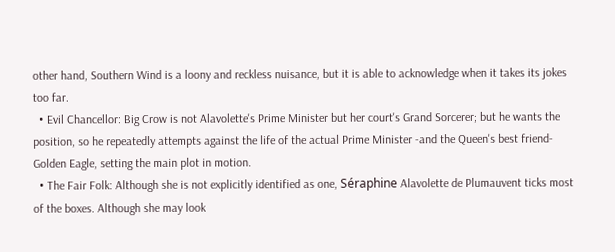other hand, Southern Wind is a loony and reckless nuisance, but it is able to acknowledge when it takes its jokes too far.
  • Evil Chancellor: Big Crow is not Alavolette's Prime Minister but her court's Grand Sorcerer; but he wants the position, so he repeatedly attempts against the life of the actual Prime Minister -and the Queen's best friend- Golden Eagle, setting the main plot in motion.
  • The Fair Folk: Although she is not explicitly identified as one, Séraphine Alavolette de Plumauvent ticks most of the boxes. Although she may look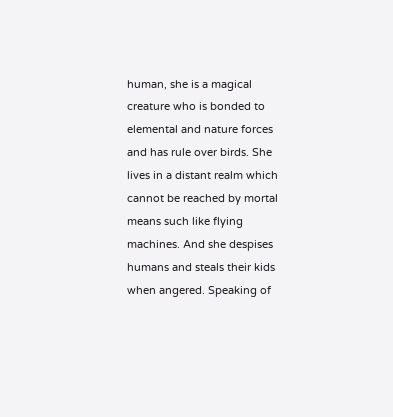human, she is a magical creature who is bonded to elemental and nature forces and has rule over birds. She lives in a distant realm which cannot be reached by mortal means such like flying machines. And she despises humans and steals their kids when angered. Speaking of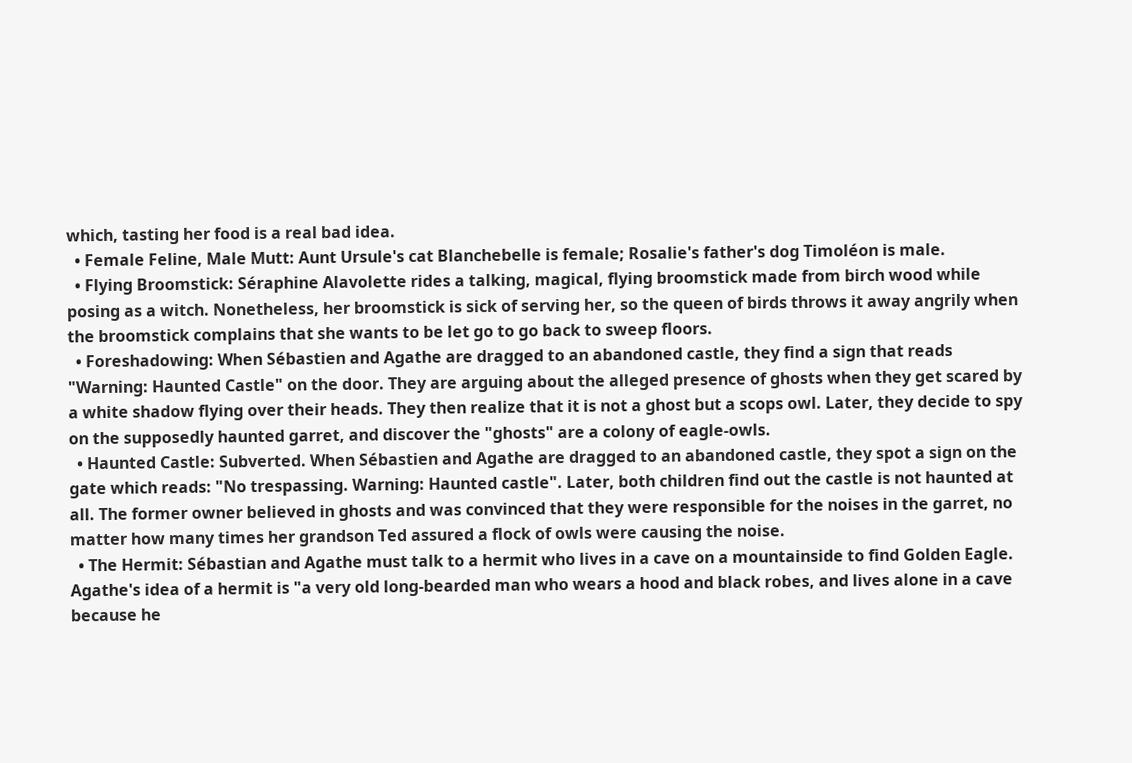which, tasting her food is a real bad idea.
  • Female Feline, Male Mutt: Aunt Ursule's cat Blanchebelle is female; Rosalie's father's dog Timoléon is male.
  • Flying Broomstick: Séraphine Alavolette rides a talking, magical, flying broomstick made from birch wood while posing as a witch. Nonetheless, her broomstick is sick of serving her, so the queen of birds throws it away angrily when the broomstick complains that she wants to be let go to go back to sweep floors.
  • Foreshadowing: When Sébastien and Agathe are dragged to an abandoned castle, they find a sign that reads "Warning: Haunted Castle" on the door. They are arguing about the alleged presence of ghosts when they get scared by a white shadow flying over their heads. They then realize that it is not a ghost but a scops owl. Later, they decide to spy on the supposedly haunted garret, and discover the "ghosts" are a colony of eagle-owls.
  • Haunted Castle: Subverted. When Sébastien and Agathe are dragged to an abandoned castle, they spot a sign on the gate which reads: "No trespassing. Warning: Haunted castle". Later, both children find out the castle is not haunted at all. The former owner believed in ghosts and was convinced that they were responsible for the noises in the garret, no matter how many times her grandson Ted assured a flock of owls were causing the noise.
  • The Hermit: Sébastian and Agathe must talk to a hermit who lives in a cave on a mountainside to find Golden Eagle. Agathe's idea of a hermit is "a very old long-bearded man who wears a hood and black robes, and lives alone in a cave because he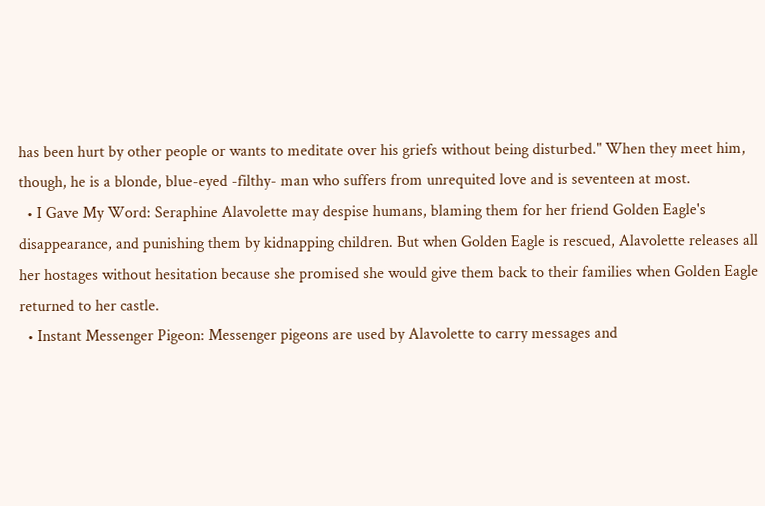has been hurt by other people or wants to meditate over his griefs without being disturbed." When they meet him, though, he is a blonde, blue-eyed -filthy- man who suffers from unrequited love and is seventeen at most.
  • I Gave My Word: Seraphine Alavolette may despise humans, blaming them for her friend Golden Eagle's disappearance, and punishing them by kidnapping children. But when Golden Eagle is rescued, Alavolette releases all her hostages without hesitation because she promised she would give them back to their families when Golden Eagle returned to her castle.
  • Instant Messenger Pigeon: Messenger pigeons are used by Alavolette to carry messages and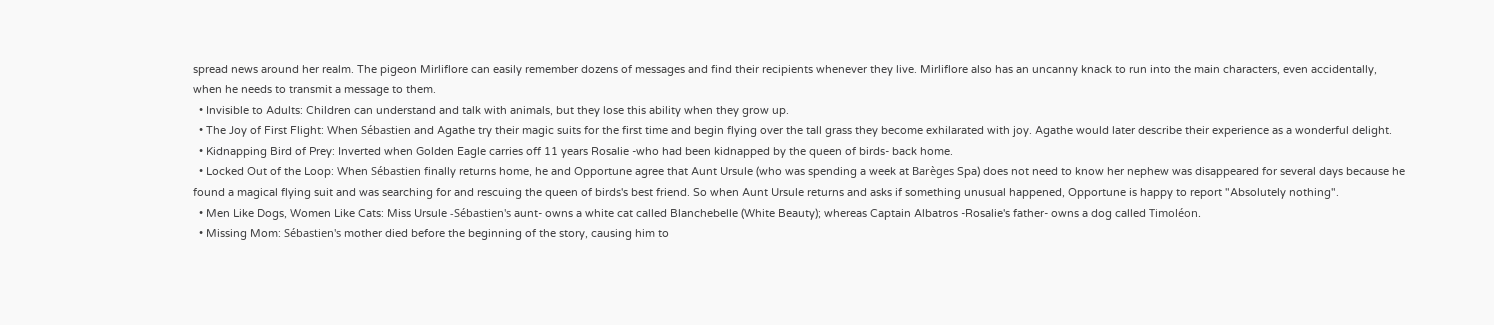spread news around her realm. The pigeon Mirliflore can easily remember dozens of messages and find their recipients whenever they live. Mirliflore also has an uncanny knack to run into the main characters, even accidentally, when he needs to transmit a message to them.
  • Invisible to Adults: Children can understand and talk with animals, but they lose this ability when they grow up.
  • The Joy of First Flight: When Sébastien and Agathe try their magic suits for the first time and begin flying over the tall grass they become exhilarated with joy. Agathe would later describe their experience as a wonderful delight.
  • Kidnapping Bird of Prey: Inverted when Golden Eagle carries off 11 years Rosalie -who had been kidnapped by the queen of birds- back home.
  • Locked Out of the Loop: When Sébastien finally returns home, he and Opportune agree that Aunt Ursule (who was spending a week at Barèges Spa) does not need to know her nephew was disappeared for several days because he found a magical flying suit and was searching for and rescuing the queen of birds's best friend. So when Aunt Ursule returns and asks if something unusual happened, Opportune is happy to report "Absolutely nothing".
  • Men Like Dogs, Women Like Cats: Miss Ursule -Sébastien's aunt- owns a white cat called Blanchebelle (White Beauty); whereas Captain Albatros -Rosalie's father- owns a dog called Timoléon.
  • Missing Mom: Sébastien's mother died before the beginning of the story, causing him to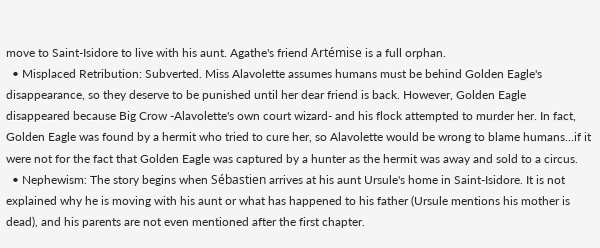move to Saint-Isidore to live with his aunt. Agathe's friend Artémise is a full orphan.
  • Misplaced Retribution: Subverted. Miss Alavolette assumes humans must be behind Golden Eagle's disappearance, so they deserve to be punished until her dear friend is back. However, Golden Eagle disappeared because Big Crow -Alavolette's own court wizard- and his flock attempted to murder her. In fact, Golden Eagle was found by a hermit who tried to cure her, so Alavolette would be wrong to blame humans...if it were not for the fact that Golden Eagle was captured by a hunter as the hermit was away and sold to a circus.
  • Nephewism: The story begins when Sébastien arrives at his aunt Ursule's home in Saint-Isidore. It is not explained why he is moving with his aunt or what has happened to his father (Ursule mentions his mother is dead), and his parents are not even mentioned after the first chapter.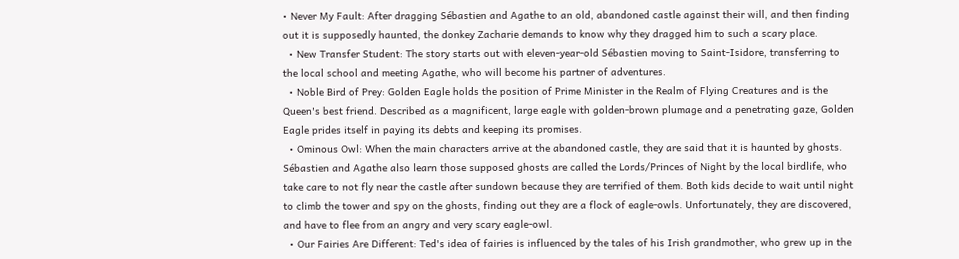• Never My Fault: After dragging Sébastien and Agathe to an old, abandoned castle against their will, and then finding out it is supposedly haunted, the donkey Zacharie demands to know why they dragged him to such a scary place.
  • New Transfer Student: The story starts out with eleven-year-old Sébastien moving to Saint-Isidore, transferring to the local school and meeting Agathe, who will become his partner of adventures.
  • Noble Bird of Prey: Golden Eagle holds the position of Prime Minister in the Realm of Flying Creatures and is the Queen's best friend. Described as a magnificent, large eagle with golden-brown plumage and a penetrating gaze, Golden Eagle prides itself in paying its debts and keeping its promises.
  • Ominous Owl: When the main characters arrive at the abandoned castle, they are said that it is haunted by ghosts. Sébastien and Agathe also learn those supposed ghosts are called the Lords/Princes of Night by the local birdlife, who take care to not fly near the castle after sundown because they are terrified of them. Both kids decide to wait until night to climb the tower and spy on the ghosts, finding out they are a flock of eagle-owls. Unfortunately, they are discovered, and have to flee from an angry and very scary eagle-owl.
  • Our Fairies Are Different: Ted's idea of fairies is influenced by the tales of his Irish grandmother, who grew up in the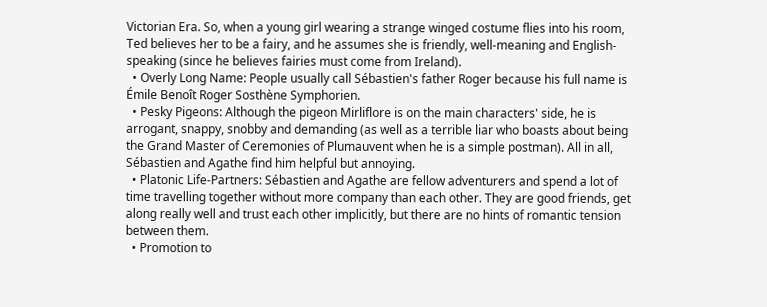Victorian Era. So, when a young girl wearing a strange winged costume flies into his room, Ted believes her to be a fairy, and he assumes she is friendly, well-meaning and English-speaking (since he believes fairies must come from Ireland).
  • Overly Long Name: People usually call Sébastien's father Roger because his full name is Émile Benoît Roger Sosthène Symphorien.
  • Pesky Pigeons: Although the pigeon Mirliflore is on the main characters' side, he is arrogant, snappy, snobby and demanding (as well as a terrible liar who boasts about being the Grand Master of Ceremonies of Plumauvent when he is a simple postman). All in all, Sébastien and Agathe find him helpful but annoying.
  • Platonic Life-Partners: Sébastien and Agathe are fellow adventurers and spend a lot of time travelling together without more company than each other. They are good friends, get along really well and trust each other implicitly, but there are no hints of romantic tension between them.
  • Promotion to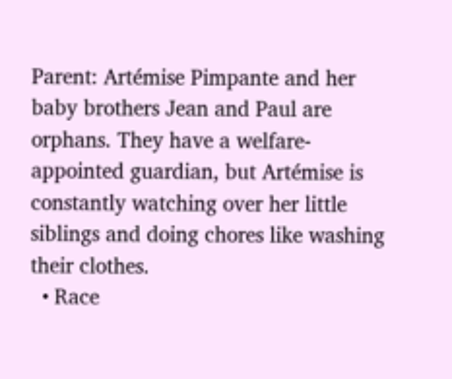Parent: Artémise Pimpante and her baby brothers Jean and Paul are orphans. They have a welfare-appointed guardian, but Artémise is constantly watching over her little siblings and doing chores like washing their clothes.
  • Race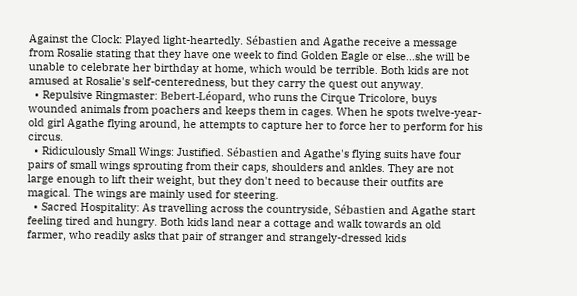Against the Clock: Played light-heartedly. Sébastien and Agathe receive a message from Rosalie stating that they have one week to find Golden Eagle or else...she will be unable to celebrate her birthday at home, which would be terrible. Both kids are not amused at Rosalie's self-centeredness, but they carry the quest out anyway.
  • Repulsive Ringmaster: Bebert-Léopard, who runs the Cirque Tricolore, buys wounded animals from poachers and keeps them in cages. When he spots twelve-year-old girl Agathe flying around, he attempts to capture her to force her to perform for his circus.
  • Ridiculously Small Wings: Justified. Sébastien and Agathe's flying suits have four pairs of small wings sprouting from their caps, shoulders and ankles. They are not large enough to lift their weight, but they don't need to because their outfits are magical. The wings are mainly used for steering.
  • Sacred Hospitality: As travelling across the countryside, Sébastien and Agathe start feeling tired and hungry. Both kids land near a cottage and walk towards an old farmer, who readily asks that pair of stranger and strangely-dressed kids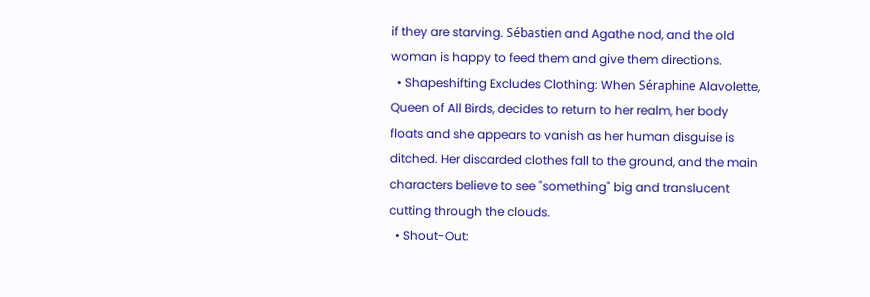if they are starving. Sébastien and Agathe nod, and the old woman is happy to feed them and give them directions.
  • Shapeshifting Excludes Clothing: When Séraphine Alavolette, Queen of All Birds, decides to return to her realm, her body floats and she appears to vanish as her human disguise is ditched. Her discarded clothes fall to the ground, and the main characters believe to see "something" big and translucent cutting through the clouds.
  • Shout-Out: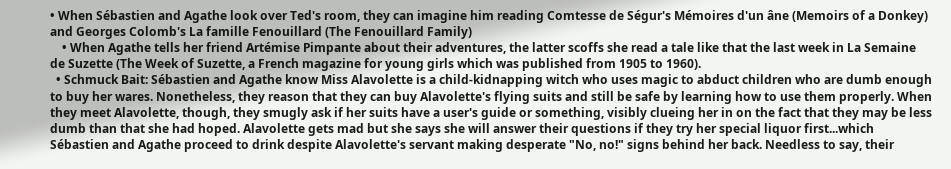• When Sébastien and Agathe look over Ted's room, they can imagine him reading Comtesse de Ségur's Mémoires d'un âne (Memoirs of a Donkey) and Georges Colomb's La famille Fenouillard (The Fenouillard Family)
    • When Agathe tells her friend Artémise Pimpante about their adventures, the latter scoffs she read a tale like that the last week in La Semaine de Suzette (The Week of Suzette, a French magazine for young girls which was published from 1905 to 1960).
  • Schmuck Bait: Sébastien and Agathe know Miss Alavolette is a child-kidnapping witch who uses magic to abduct children who are dumb enough to buy her wares. Nonetheless, they reason that they can buy Alavolette's flying suits and still be safe by learning how to use them properly. When they meet Alavolette, though, they smugly ask if her suits have a user's guide or something, visibly clueing her in on the fact that they may be less dumb than that she had hoped. Alavolette gets mad but she says she will answer their questions if they try her special liquor first...which Sébastien and Agathe proceed to drink despite Alavolette's servant making desperate "No, no!" signs behind her back. Needless to say, their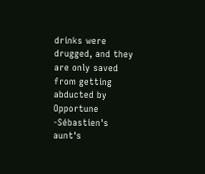drinks were drugged, and they are only saved from getting abducted by Opportune -Sébastien's aunt's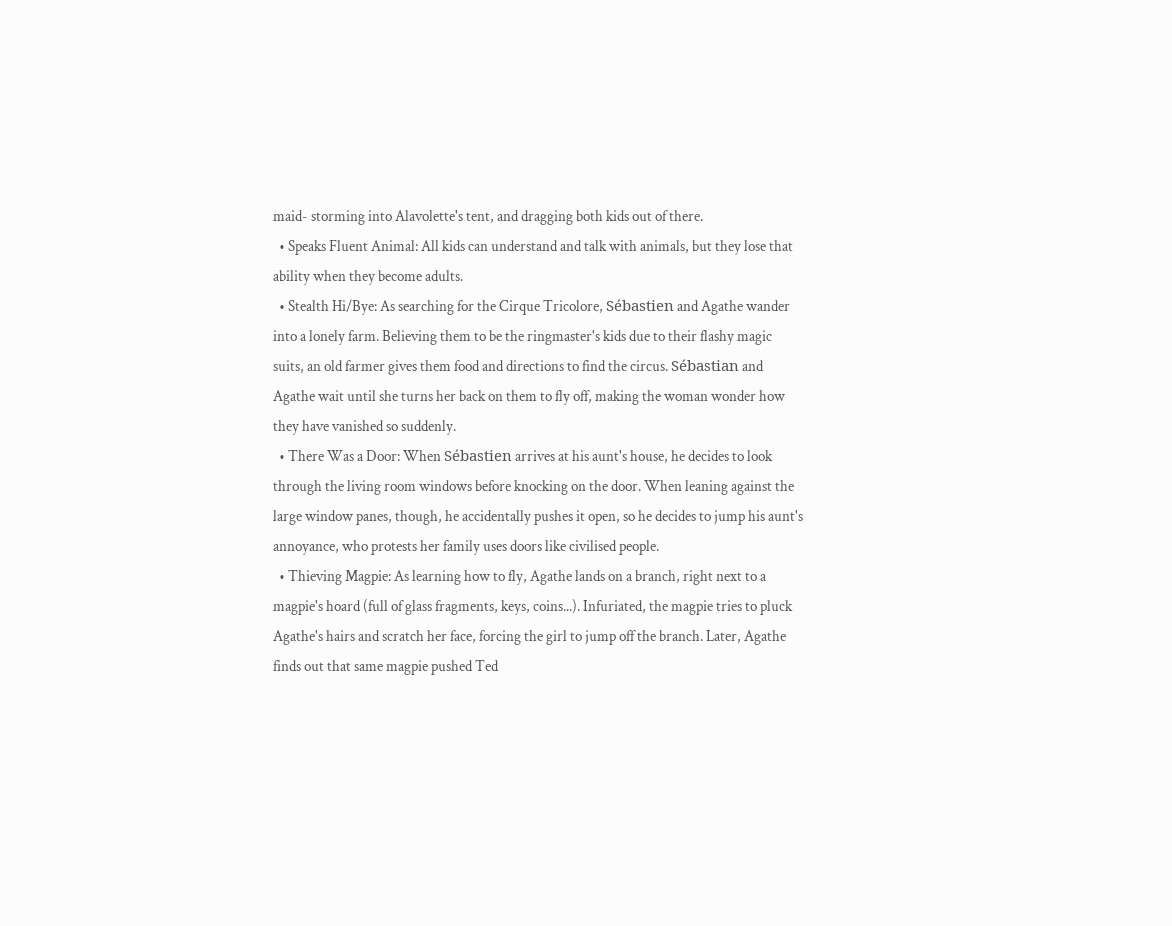maid- storming into Alavolette's tent, and dragging both kids out of there.
  • Speaks Fluent Animal: All kids can understand and talk with animals, but they lose that ability when they become adults.
  • Stealth Hi/Bye: As searching for the Cirque Tricolore, Sébastien and Agathe wander into a lonely farm. Believing them to be the ringmaster's kids due to their flashy magic suits, an old farmer gives them food and directions to find the circus. Sébastian and Agathe wait until she turns her back on them to fly off, making the woman wonder how they have vanished so suddenly.
  • There Was a Door: When Sébastien arrives at his aunt's house, he decides to look through the living room windows before knocking on the door. When leaning against the large window panes, though, he accidentally pushes it open, so he decides to jump his aunt's annoyance, who protests her family uses doors like civilised people.
  • Thieving Magpie: As learning how to fly, Agathe lands on a branch, right next to a magpie's hoard (full of glass fragments, keys, coins...). Infuriated, the magpie tries to pluck Agathe's hairs and scratch her face, forcing the girl to jump off the branch. Later, Agathe finds out that same magpie pushed Ted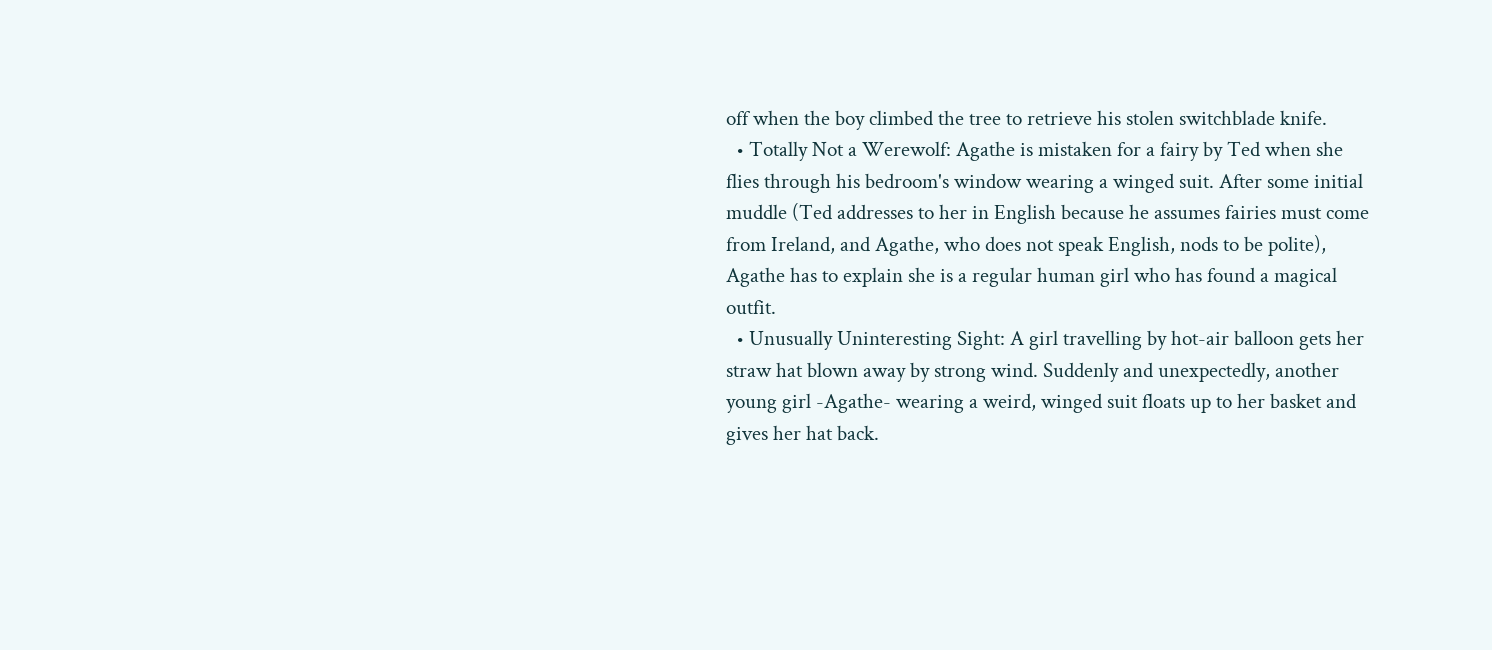off when the boy climbed the tree to retrieve his stolen switchblade knife.
  • Totally Not a Werewolf: Agathe is mistaken for a fairy by Ted when she flies through his bedroom's window wearing a winged suit. After some initial muddle (Ted addresses to her in English because he assumes fairies must come from Ireland, and Agathe, who does not speak English, nods to be polite), Agathe has to explain she is a regular human girl who has found a magical outfit.
  • Unusually Uninteresting Sight: A girl travelling by hot-air balloon gets her straw hat blown away by strong wind. Suddenly and unexpectedly, another young girl -Agathe- wearing a weird, winged suit floats up to her basket and gives her hat back.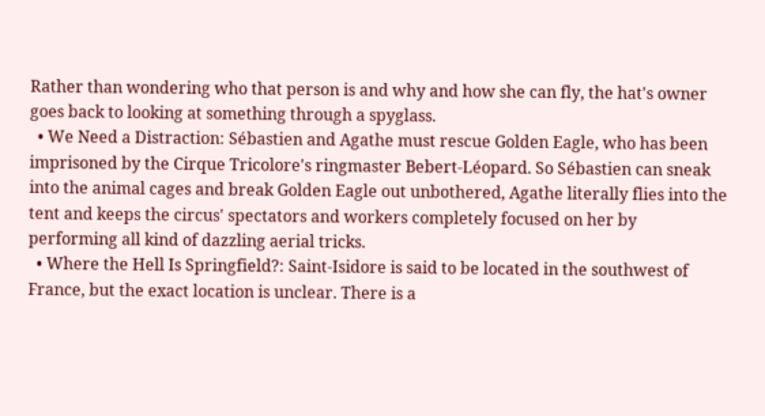Rather than wondering who that person is and why and how she can fly, the hat's owner goes back to looking at something through a spyglass.
  • We Need a Distraction: Sébastien and Agathe must rescue Golden Eagle, who has been imprisoned by the Cirque Tricolore's ringmaster Bebert-Léopard. So Sébastien can sneak into the animal cages and break Golden Eagle out unbothered, Agathe literally flies into the tent and keeps the circus' spectators and workers completely focused on her by performing all kind of dazzling aerial tricks.
  • Where the Hell Is Springfield?: Saint-Isidore is said to be located in the southwest of France, but the exact location is unclear. There is a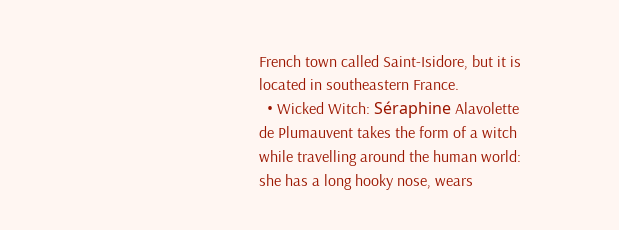French town called Saint-Isidore, but it is located in southeastern France.
  • Wicked Witch: Séraphine Alavolette de Plumauvent takes the form of a witch while travelling around the human world: she has a long hooky nose, wears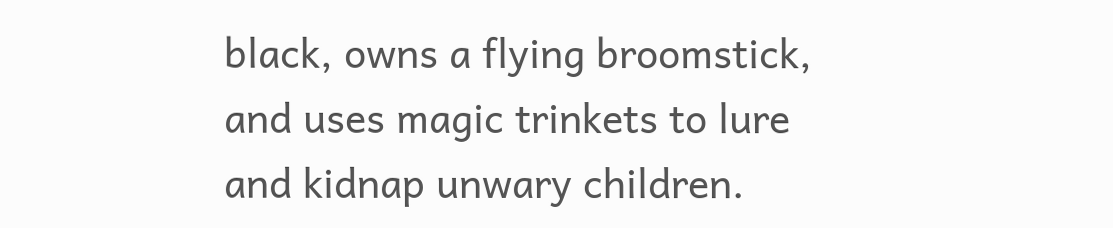black, owns a flying broomstick, and uses magic trinkets to lure and kidnap unwary children.